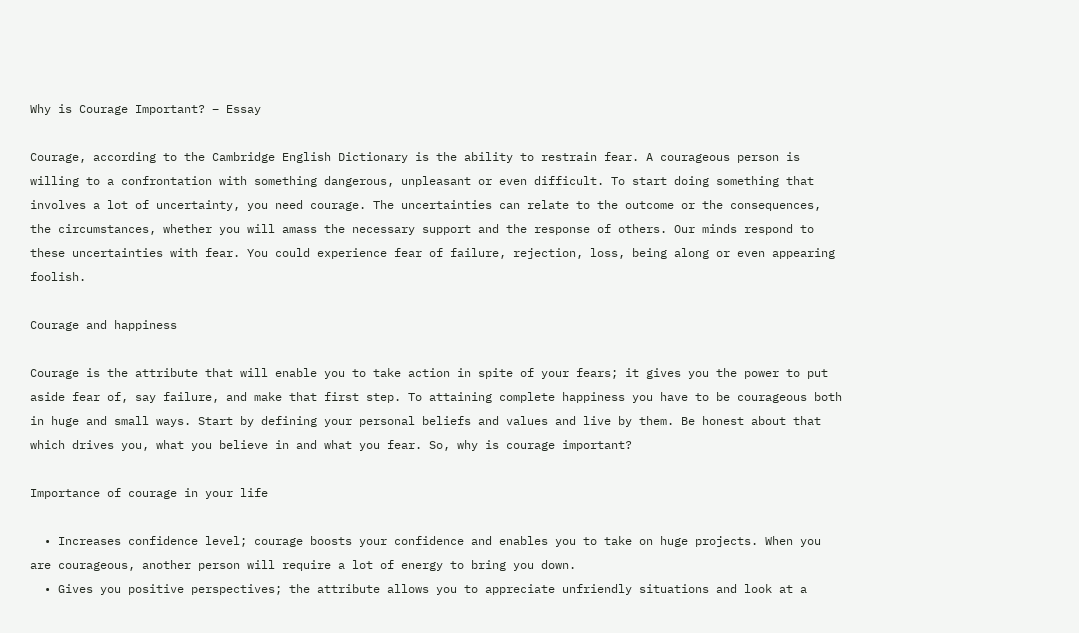Why is Courage Important? – Essay

Courage, according to the Cambridge English Dictionary is the ability to restrain fear. A courageous person is willing to a confrontation with something dangerous, unpleasant or even difficult. To start doing something that involves a lot of uncertainty, you need courage. The uncertainties can relate to the outcome or the consequences, the circumstances, whether you will amass the necessary support and the response of others. Our minds respond to these uncertainties with fear. You could experience fear of failure, rejection, loss, being along or even appearing foolish.

Courage and happiness

Courage is the attribute that will enable you to take action in spite of your fears; it gives you the power to put aside fear of, say failure, and make that first step. To attaining complete happiness you have to be courageous both in huge and small ways. Start by defining your personal beliefs and values and live by them. Be honest about that which drives you, what you believe in and what you fear. So, why is courage important?

Importance of courage in your life

  • Increases confidence level; courage boosts your confidence and enables you to take on huge projects. When you are courageous, another person will require a lot of energy to bring you down.
  • Gives you positive perspectives; the attribute allows you to appreciate unfriendly situations and look at a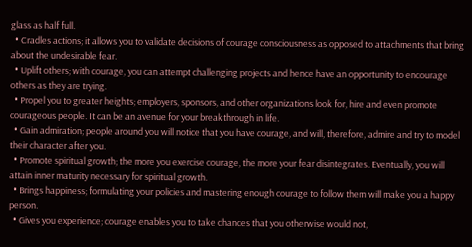glass as half full.
  • Cradles actions; it allows you to validate decisions of courage consciousness as opposed to attachments that bring about the undesirable fear.
  • Uplift others; with courage, you can attempt challenging projects and hence have an opportunity to encourage others as they are trying.
  • Propel you to greater heights; employers, sponsors, and other organizations look for, hire and even promote courageous people. It can be an avenue for your breakthrough in life.
  • Gain admiration; people around you will notice that you have courage, and will, therefore, admire and try to model their character after you.
  • Promote spiritual growth; the more you exercise courage, the more your fear disintegrates. Eventually, you will attain inner maturity necessary for spiritual growth.
  • Brings happiness; formulating your policies and mastering enough courage to follow them will make you a happy person.
  • Gives you experience; courage enables you to take chances that you otherwise would not,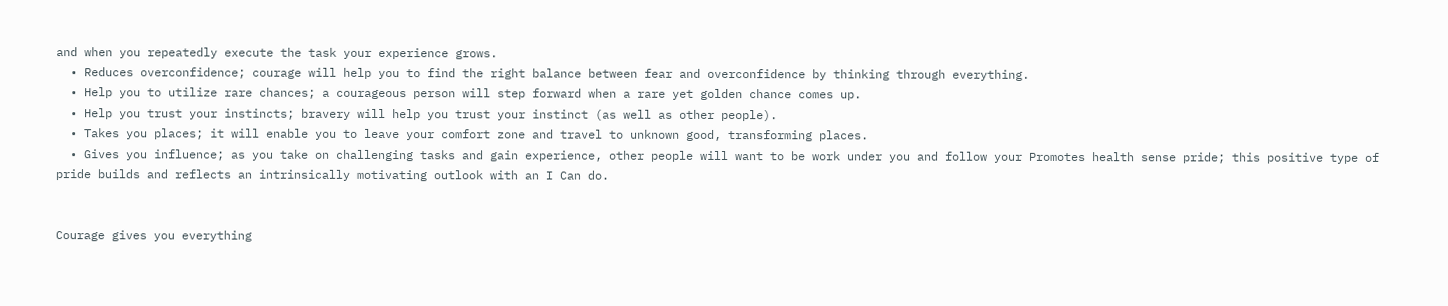and when you repeatedly execute the task your experience grows.
  • Reduces overconfidence; courage will help you to find the right balance between fear and overconfidence by thinking through everything.
  • Help you to utilize rare chances; a courageous person will step forward when a rare yet golden chance comes up.
  • Help you trust your instincts; bravery will help you trust your instinct (as well as other people).
  • Takes you places; it will enable you to leave your comfort zone and travel to unknown good, transforming places.
  • Gives you influence; as you take on challenging tasks and gain experience, other people will want to be work under you and follow your Promotes health sense pride; this positive type of pride builds and reflects an intrinsically motivating outlook with an I Can do.


Courage gives you everything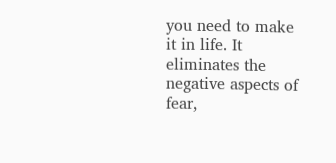you need to make it in life. It eliminates the negative aspects of fear,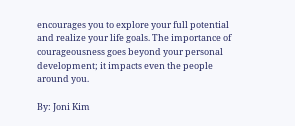encourages you to explore your full potential and realize your life goals. The importance of courageousness goes beyond your personal development; it impacts even the people around you.

By: Joni Kim